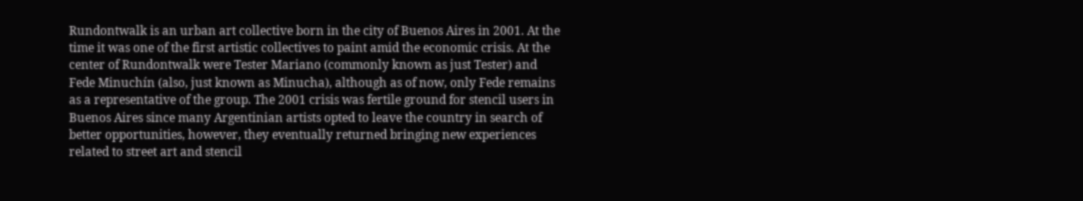Rundontwalk is an urban art collective born in the city of Buenos Aires in 2001. At the time it was one of the first artistic collectives to paint amid the economic crisis. At the center of Rundontwalk were Tester Mariano (commonly known as just Tester) and Fede Minuchín (also, just known as Minucha), although as of now, only Fede remains as a representative of the group. The 2001 crisis was fertile ground for stencil users in Buenos Aires since many Argentinian artists opted to leave the country in search of better opportunities, however, they eventually returned bringing new experiences related to street art and stencil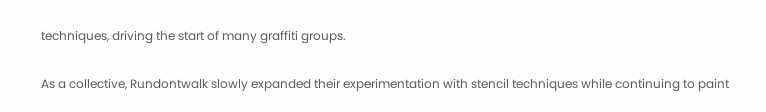techniques, driving the start of many graffiti groups.

As a collective, Rundontwalk slowly expanded their experimentation with stencil techniques while continuing to paint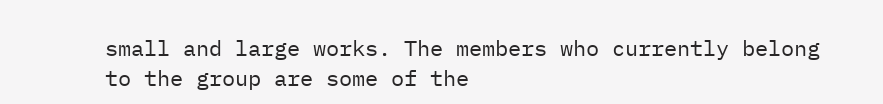small and large works. The members who currently belong to the group are some of the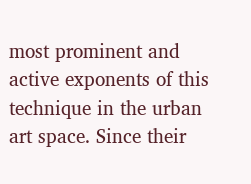most prominent and active exponents of this technique in the urban art space. Since their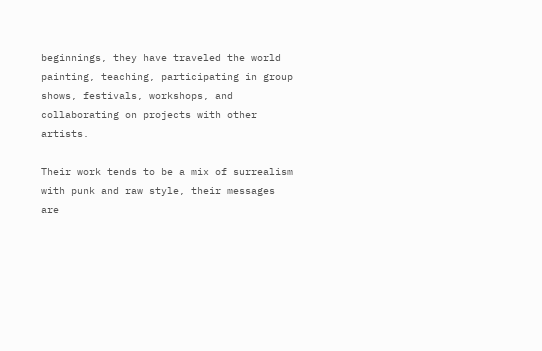beginnings, they have traveled the world painting, teaching, participating in group shows, festivals, workshops, and collaborating on projects with other artists.

Their work tends to be a mix of surrealism with punk and raw style, their messages are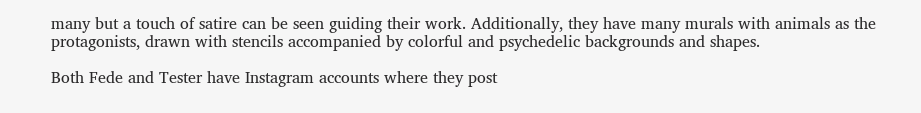many but a touch of satire can be seen guiding their work. Additionally, they have many murals with animals as the protagonists, drawn with stencils accompanied by colorful and psychedelic backgrounds and shapes.

Both Fede and Tester have Instagram accounts where they post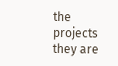the projects they are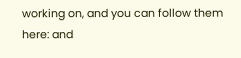working on, and you can follow them here: and